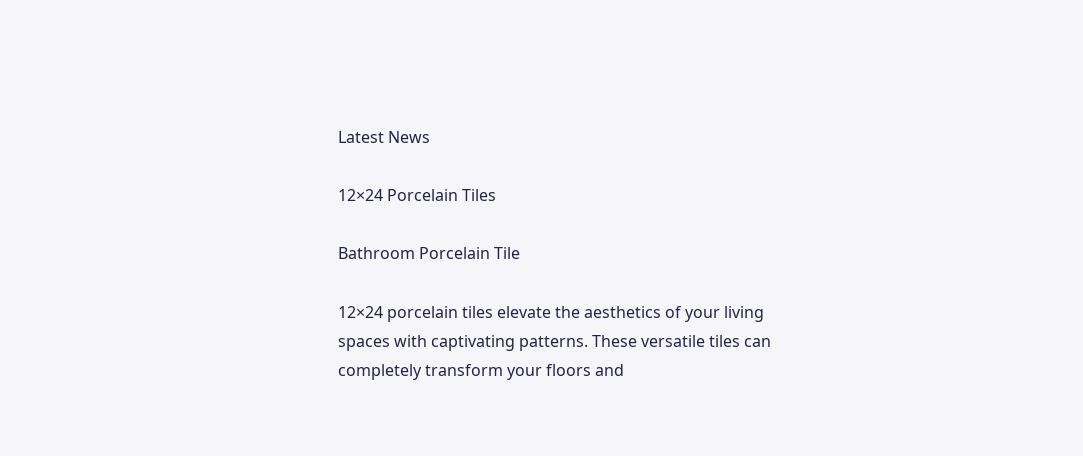Latest News

12×24 Porcelain Tiles

Bathroom Porcelain Tile

12×24 porcelain tiles elevate the aesthetics of your living spaces with captivating patterns. These versatile tiles can completely transform your floors and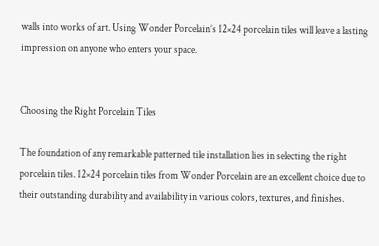walls into works of art. Using Wonder Porcelain’s 12×24 porcelain tiles will leave a lasting impression on anyone who enters your space.


Choosing the Right Porcelain Tiles

The foundation of any remarkable patterned tile installation lies in selecting the right porcelain tiles. 12×24 porcelain tiles from Wonder Porcelain are an excellent choice due to their outstanding durability and availability in various colors, textures, and finishes.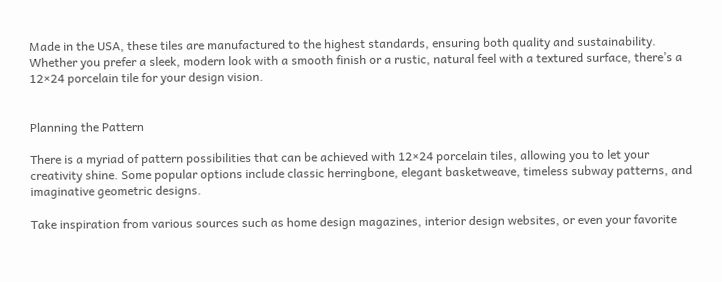Made in the USA, these tiles are manufactured to the highest standards, ensuring both quality and sustainability. Whether you prefer a sleek, modern look with a smooth finish or a rustic, natural feel with a textured surface, there’s a 12×24 porcelain tile for your design vision.


Planning the Pattern

There is a myriad of pattern possibilities that can be achieved with 12×24 porcelain tiles, allowing you to let your creativity shine. Some popular options include classic herringbone, elegant basketweave, timeless subway patterns, and imaginative geometric designs.

Take inspiration from various sources such as home design magazines, interior design websites, or even your favorite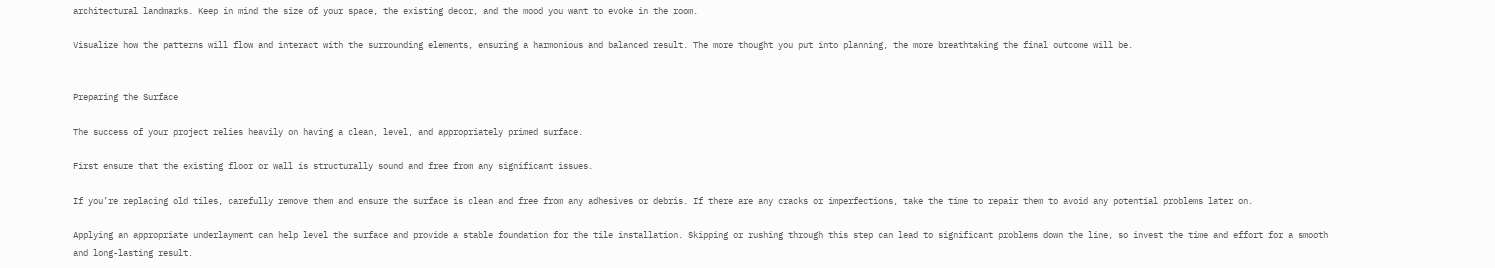architectural landmarks. Keep in mind the size of your space, the existing decor, and the mood you want to evoke in the room.

Visualize how the patterns will flow and interact with the surrounding elements, ensuring a harmonious and balanced result. The more thought you put into planning, the more breathtaking the final outcome will be.


Preparing the Surface

The success of your project relies heavily on having a clean, level, and appropriately primed surface.

First ensure that the existing floor or wall is structurally sound and free from any significant issues.

If you’re replacing old tiles, carefully remove them and ensure the surface is clean and free from any adhesives or debris. If there are any cracks or imperfections, take the time to repair them to avoid any potential problems later on.

Applying an appropriate underlayment can help level the surface and provide a stable foundation for the tile installation. Skipping or rushing through this step can lead to significant problems down the line, so invest the time and effort for a smooth and long-lasting result.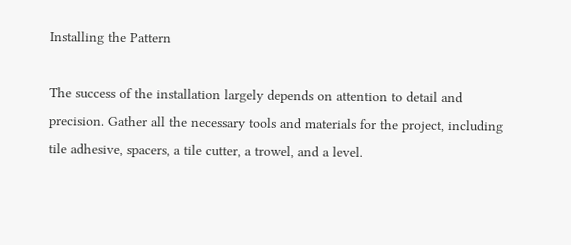Installing the Pattern

The success of the installation largely depends on attention to detail and precision. Gather all the necessary tools and materials for the project, including tile adhesive, spacers, a tile cutter, a trowel, and a level.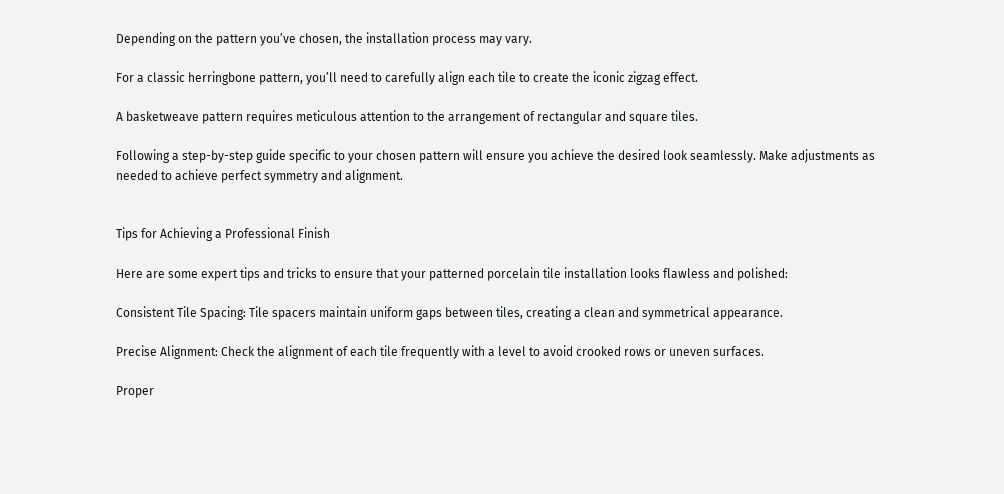Depending on the pattern you’ve chosen, the installation process may vary.

For a classic herringbone pattern, you’ll need to carefully align each tile to create the iconic zigzag effect.

A basketweave pattern requires meticulous attention to the arrangement of rectangular and square tiles.

Following a step-by-step guide specific to your chosen pattern will ensure you achieve the desired look seamlessly. Make adjustments as needed to achieve perfect symmetry and alignment.


Tips for Achieving a Professional Finish

Here are some expert tips and tricks to ensure that your patterned porcelain tile installation looks flawless and polished:

Consistent Tile Spacing: Tile spacers maintain uniform gaps between tiles, creating a clean and symmetrical appearance.

Precise Alignment: Check the alignment of each tile frequently with a level to avoid crooked rows or uneven surfaces.

Proper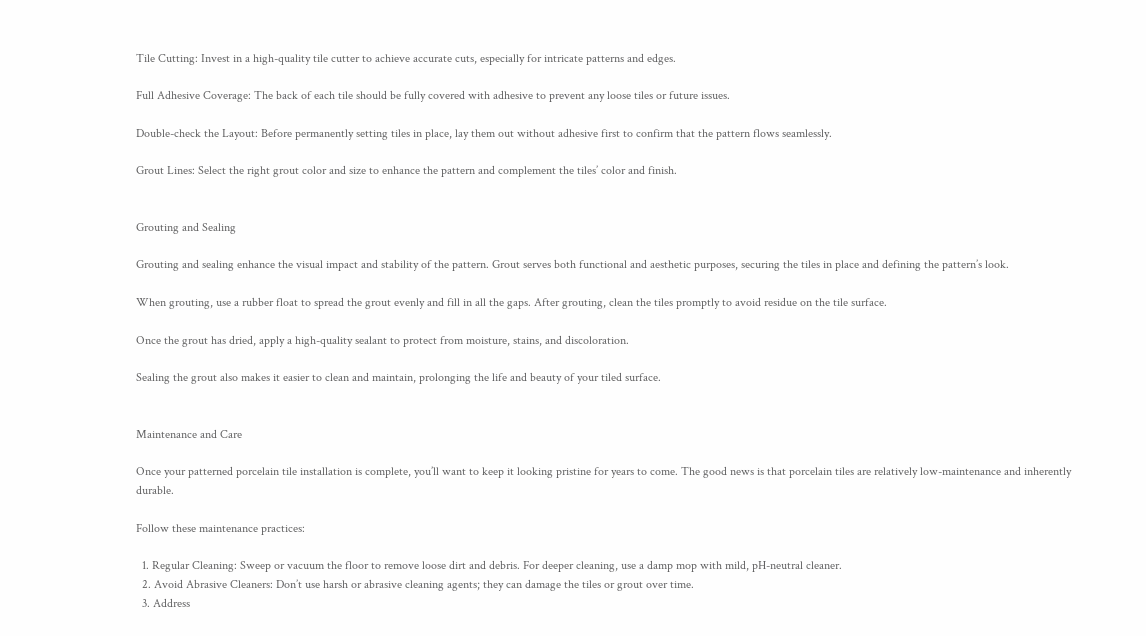Tile Cutting: Invest in a high-quality tile cutter to achieve accurate cuts, especially for intricate patterns and edges.

Full Adhesive Coverage: The back of each tile should be fully covered with adhesive to prevent any loose tiles or future issues.

Double-check the Layout: Before permanently setting tiles in place, lay them out without adhesive first to confirm that the pattern flows seamlessly.

Grout Lines: Select the right grout color and size to enhance the pattern and complement the tiles’ color and finish.


Grouting and Sealing

Grouting and sealing enhance the visual impact and stability of the pattern. Grout serves both functional and aesthetic purposes, securing the tiles in place and defining the pattern’s look.

When grouting, use a rubber float to spread the grout evenly and fill in all the gaps. After grouting, clean the tiles promptly to avoid residue on the tile surface.

Once the grout has dried, apply a high-quality sealant to protect from moisture, stains, and discoloration.

Sealing the grout also makes it easier to clean and maintain, prolonging the life and beauty of your tiled surface.


Maintenance and Care

Once your patterned porcelain tile installation is complete, you’ll want to keep it looking pristine for years to come. The good news is that porcelain tiles are relatively low-maintenance and inherently durable.

Follow these maintenance practices:

  1. Regular Cleaning: Sweep or vacuum the floor to remove loose dirt and debris. For deeper cleaning, use a damp mop with mild, pH-neutral cleaner.
  2. Avoid Abrasive Cleaners: Don’t use harsh or abrasive cleaning agents; they can damage the tiles or grout over time.
  3. Address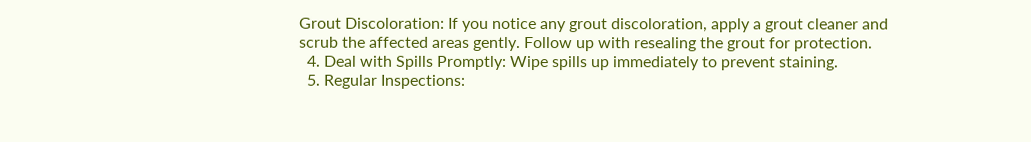Grout Discoloration: If you notice any grout discoloration, apply a grout cleaner and scrub the affected areas gently. Follow up with resealing the grout for protection.
  4. Deal with Spills Promptly: Wipe spills up immediately to prevent staining.
  5. Regular Inspections: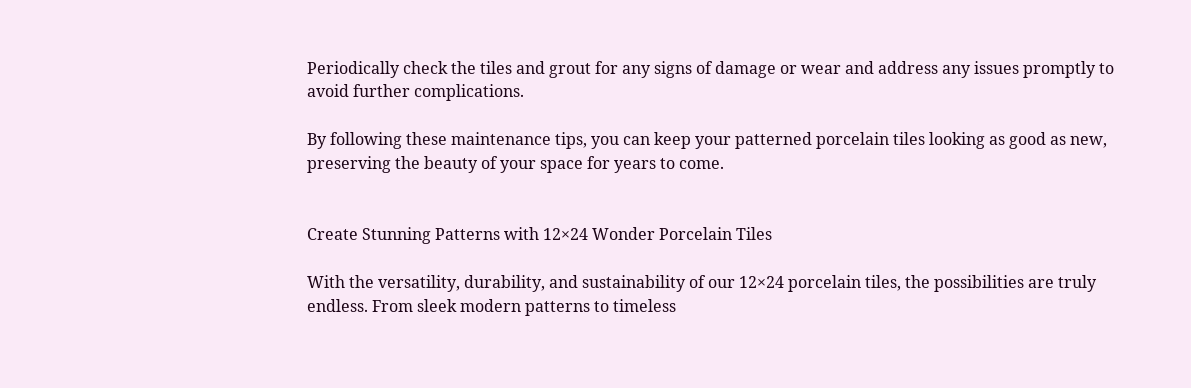Periodically check the tiles and grout for any signs of damage or wear and address any issues promptly to avoid further complications.

By following these maintenance tips, you can keep your patterned porcelain tiles looking as good as new, preserving the beauty of your space for years to come.


Create Stunning Patterns with 12×24 Wonder Porcelain Tiles

With the versatility, durability, and sustainability of our 12×24 porcelain tiles, the possibilities are truly endless. From sleek modern patterns to timeless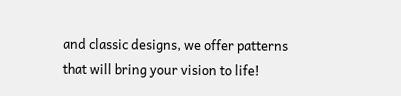and classic designs, we offer patterns that will bring your vision to life!